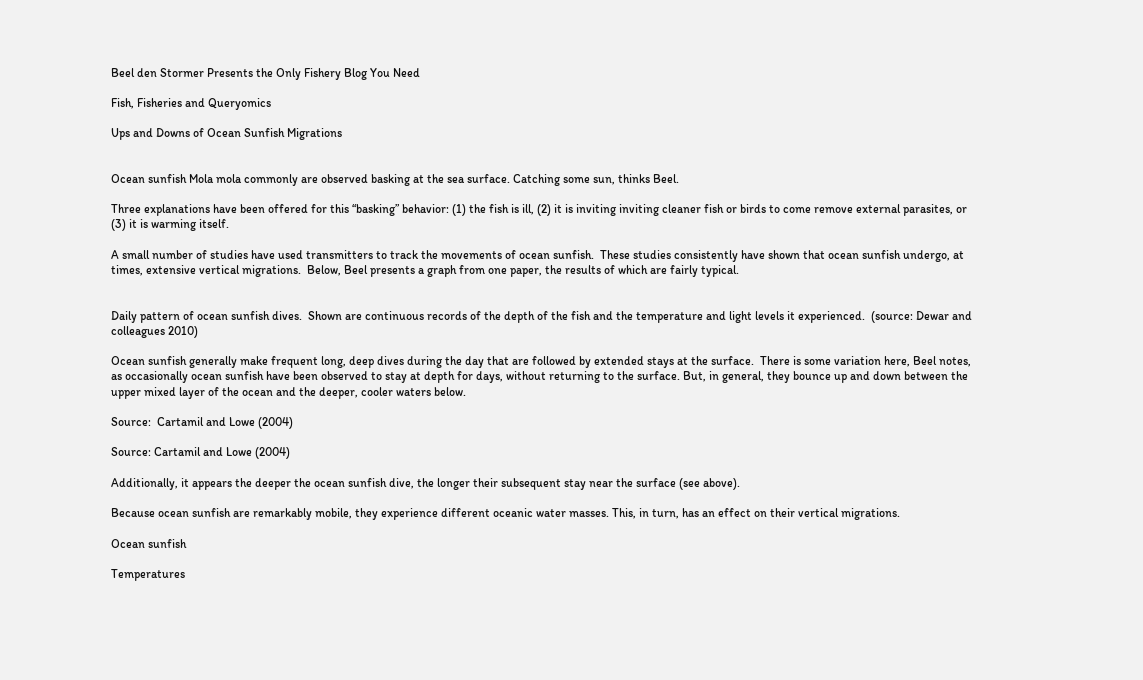Beel den Stormer Presents the Only Fishery Blog You Need

Fish, Fisheries and Queryomics

Ups and Downs of Ocean Sunfish Migrations


Ocean sunfish Mola mola commonly are observed basking at the sea surface. Catching some sun, thinks Beel.

Three explanations have been offered for this “basking” behavior: (1) the fish is ill, (2) it is inviting inviting cleaner fish or birds to come remove external parasites, or (3) it is warming itself.

A small number of studies have used transmitters to track the movements of ocean sunfish.  These studies consistently have shown that ocean sunfish undergo, at times, extensive vertical migrations.  Below, Beel presents a graph from one paper, the results of which are fairly typical.


Daily pattern of ocean sunfish dives.  Shown are continuous records of the depth of the fish and the temperature and light levels it experienced.  (source: Dewar and colleagues 2010)

Ocean sunfish generally make frequent long, deep dives during the day that are followed by extended stays at the surface.  There is some variation here, Beel notes, as occasionally ocean sunfish have been observed to stay at depth for days, without returning to the surface. But, in general, they bounce up and down between the upper mixed layer of the ocean and the deeper, cooler waters below.

Source:  Cartamil and Lowe (2004)

Source: Cartamil and Lowe (2004)

Additionally, it appears the deeper the ocean sunfish dive, the longer their subsequent stay near the surface (see above).

Because ocean sunfish are remarkably mobile, they experience different oceanic water masses. This, in turn, has an effect on their vertical migrations.

Ocean sunfish

Temperatures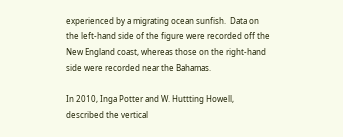experienced by a migrating ocean sunfish.  Data on the left-hand side of the figure were recorded off the New England coast, whereas those on the right-hand side were recorded near the Bahamas.

In 2010, Inga Potter and W. Huttting Howell, described the vertical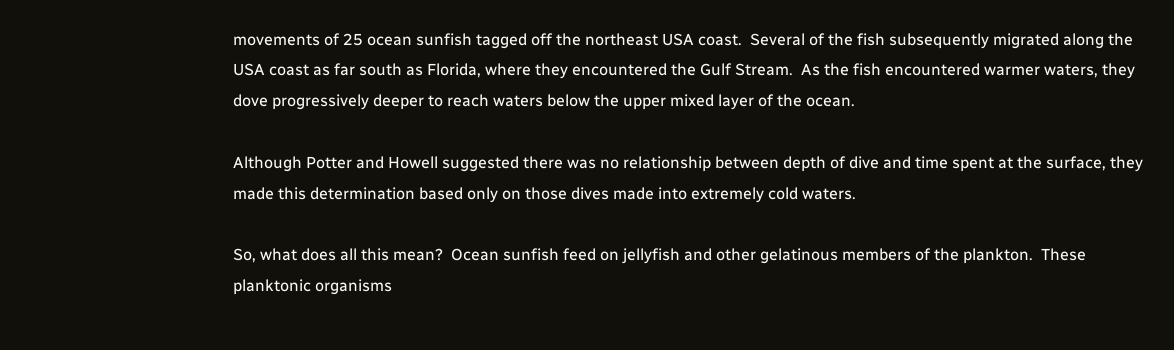movements of 25 ocean sunfish tagged off the northeast USA coast.  Several of the fish subsequently migrated along the USA coast as far south as Florida, where they encountered the Gulf Stream.  As the fish encountered warmer waters, they dove progressively deeper to reach waters below the upper mixed layer of the ocean.

Although Potter and Howell suggested there was no relationship between depth of dive and time spent at the surface, they made this determination based only on those dives made into extremely cold waters.

So, what does all this mean?  Ocean sunfish feed on jellyfish and other gelatinous members of the plankton.  These planktonic organisms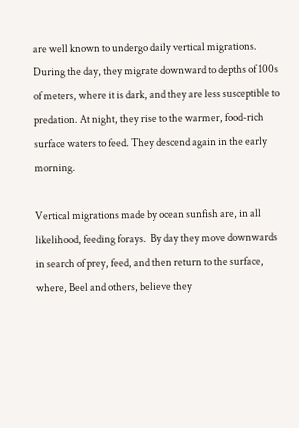are well known to undergo daily vertical migrations.  During the day, they migrate downward to depths of 100s of meters, where it is dark, and they are less susceptible to predation. At night, they rise to the warmer, food-rich surface waters to feed. They descend again in the early morning.

Vertical migrations made by ocean sunfish are, in all likelihood, feeding forays.  By day they move downwards in search of prey, feed, and then return to the surface, where, Beel and others, believe they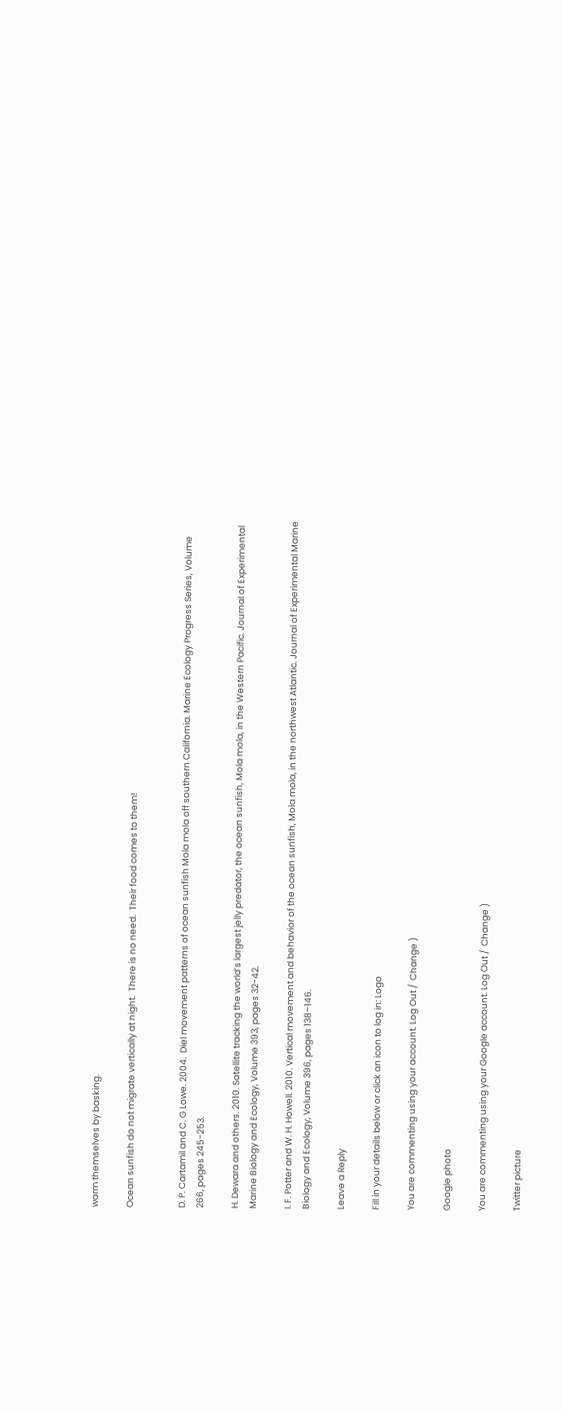warm themselves by basking.

Ocean sunfish do not migrate vertically at night.  There is no need.  Their food comes to them!


D. P. Cartamil and C. G Lowe. 2004.  Diel movement patterns of ocean sunfish Mola mola off southern California. Marine Ecology Progress Series, Volume 266, pages 245-253.

H. Dewara and others. 2010. Satellite tracking the world’s largest jelly predator, the ocean sunfish, Mola mola, in the Western Pacific. Journal of Experimental Marine Biology and Ecology, Volume 393, pages 32-42.

I. F. Potter and W. H. Howell. 2010. Vertical movement and behavior of the ocean sunfish, Mola mola, in the northwest Atlantic. Journal of Experimental Marine Biology and Ecology, Volume 396, pages 138–146.

Leave a Reply

Fill in your details below or click an icon to log in: Logo

You are commenting using your account. Log Out /  Change )

Google photo

You are commenting using your Google account. Log Out /  Change )

Twitter picture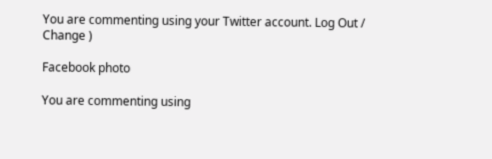You are commenting using your Twitter account. Log Out /  Change )

Facebook photo

You are commenting using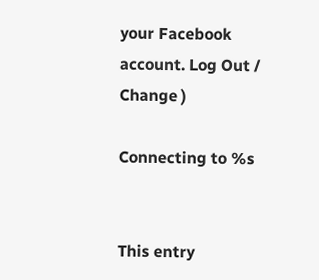your Facebook account. Log Out /  Change )

Connecting to %s


This entry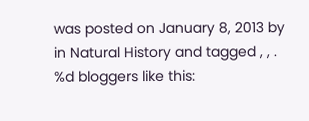was posted on January 8, 2013 by in Natural History and tagged , , .
%d bloggers like this: